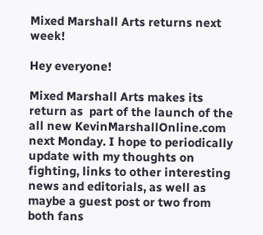Mixed Marshall Arts returns next week!

Hey everyone!

Mixed Marshall Arts makes its return as  part of the launch of the all new KevinMarshallOnline.com next Monday. I hope to periodically update with my thoughts on fighting, links to other interesting news and editorials, as well as maybe a guest post or two from both fans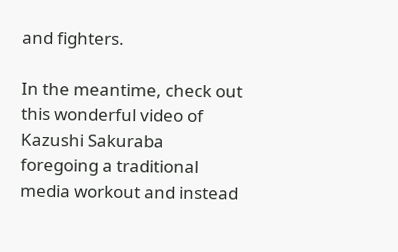and fighters.

In the meantime, check out this wonderful video of Kazushi Sakuraba foregoing a traditional media workout and instead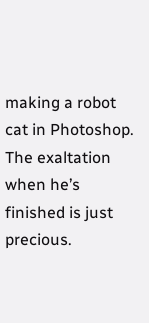making a robot cat in Photoshop. The exaltation when he’s finished is just precious.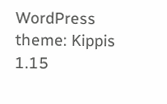WordPress theme: Kippis 1.15